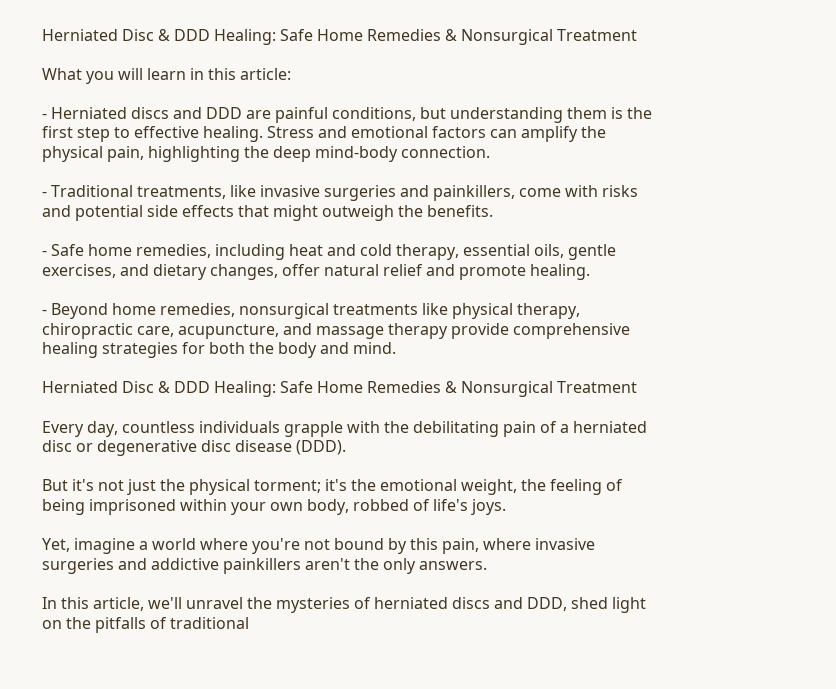Herniated Disc & DDD Healing: Safe Home Remedies & Nonsurgical Treatment

What you will learn in this article:

- Herniated discs and DDD are painful conditions, but understanding them is the first step to effective healing. Stress and emotional factors can amplify the physical pain, highlighting the deep mind-body connection.

- Traditional treatments, like invasive surgeries and painkillers, come with risks and potential side effects that might outweigh the benefits.

- Safe home remedies, including heat and cold therapy, essential oils, gentle exercises, and dietary changes, offer natural relief and promote healing.

- Beyond home remedies, nonsurgical treatments like physical therapy, chiropractic care, acupuncture, and massage therapy provide comprehensive healing strategies for both the body and mind.

Herniated Disc & DDD Healing: Safe Home Remedies & Nonsurgical Treatment

Every day, countless individuals grapple with the debilitating pain of a herniated disc or degenerative disc disease (DDD).

But it's not just the physical torment; it's the emotional weight, the feeling of being imprisoned within your own body, robbed of life's joys.

Yet, imagine a world where you're not bound by this pain, where invasive surgeries and addictive painkillers aren't the only answers.

In this article, we'll unravel the mysteries of herniated discs and DDD, shed light on the pitfalls of traditional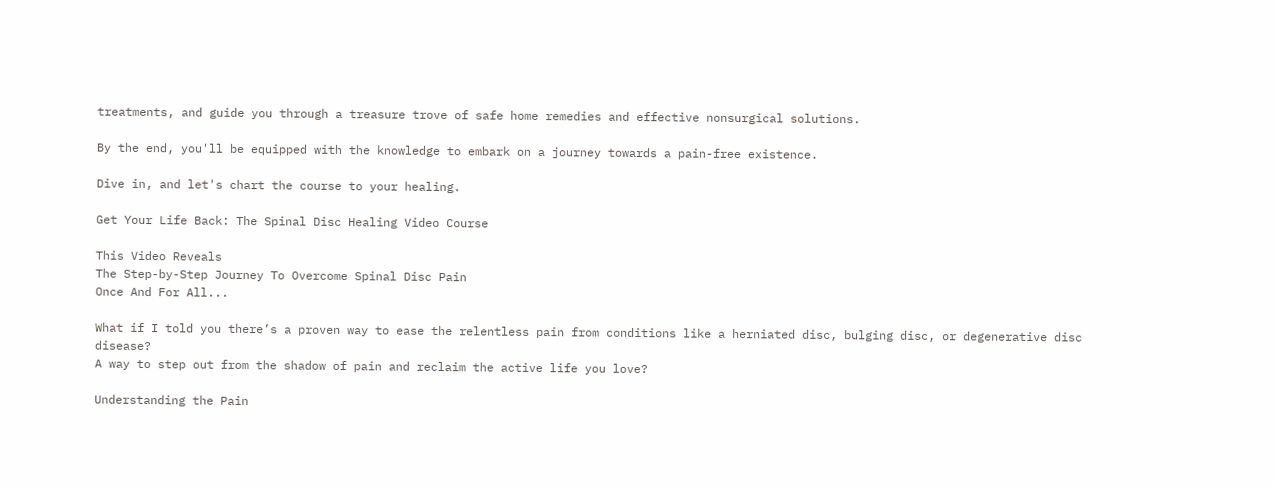treatments, and guide you through a treasure trove of safe home remedies and effective nonsurgical solutions.

By the end, you'll be equipped with the knowledge to embark on a journey towards a pain-free existence.

Dive in, and let's chart the course to your healing.

Get Your Life Back: The Spinal Disc Healing Video Course

This Video Reveals
The Step-by-Step Journey To Overcome Spinal Disc Pain
Once And For All...

What if I told you there’s a proven way to ease the relentless pain from conditions like a herniated disc, bulging disc, or degenerative disc disease?
A way to step out from the shadow of pain and reclaim the active life you love?

Understanding the Pain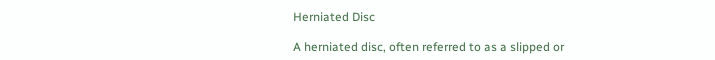Herniated Disc

A herniated disc, often referred to as a slipped or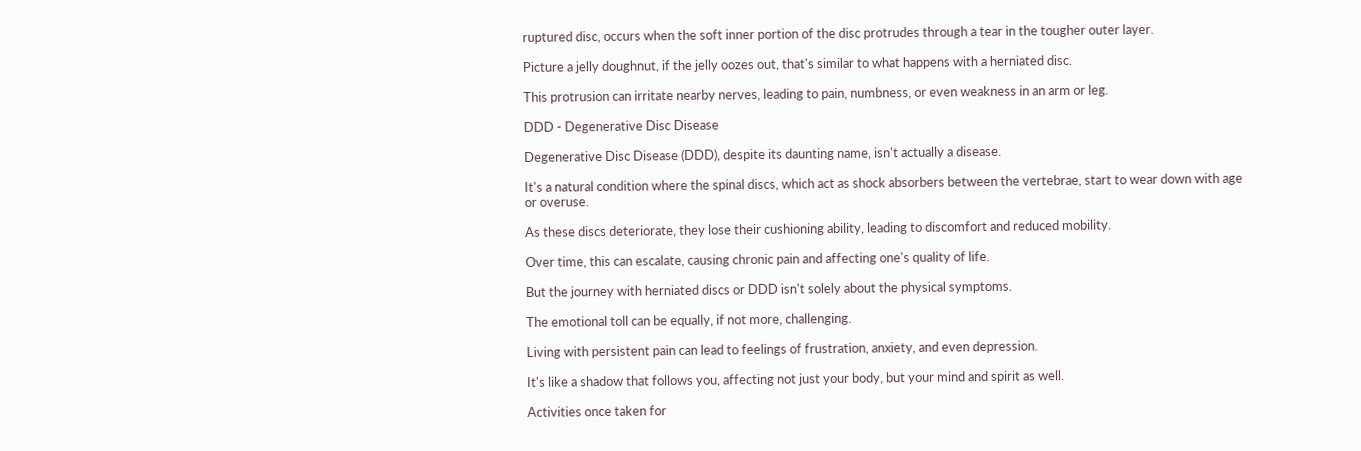ruptured disc, occurs when the soft inner portion of the disc protrudes through a tear in the tougher outer layer.

Picture a jelly doughnut, if the jelly oozes out, that's similar to what happens with a herniated disc.

This protrusion can irritate nearby nerves, leading to pain, numbness, or even weakness in an arm or leg.

DDD - Degenerative Disc Disease

Degenerative Disc Disease (DDD), despite its daunting name, isn't actually a disease.

It's a natural condition where the spinal discs, which act as shock absorbers between the vertebrae, start to wear down with age or overuse.

As these discs deteriorate, they lose their cushioning ability, leading to discomfort and reduced mobility.

Over time, this can escalate, causing chronic pain and affecting one's quality of life.

But the journey with herniated discs or DDD isn't solely about the physical symptoms.

The emotional toll can be equally, if not more, challenging.

Living with persistent pain can lead to feelings of frustration, anxiety, and even depression.

It's like a shadow that follows you, affecting not just your body, but your mind and spirit as well.

Activities once taken for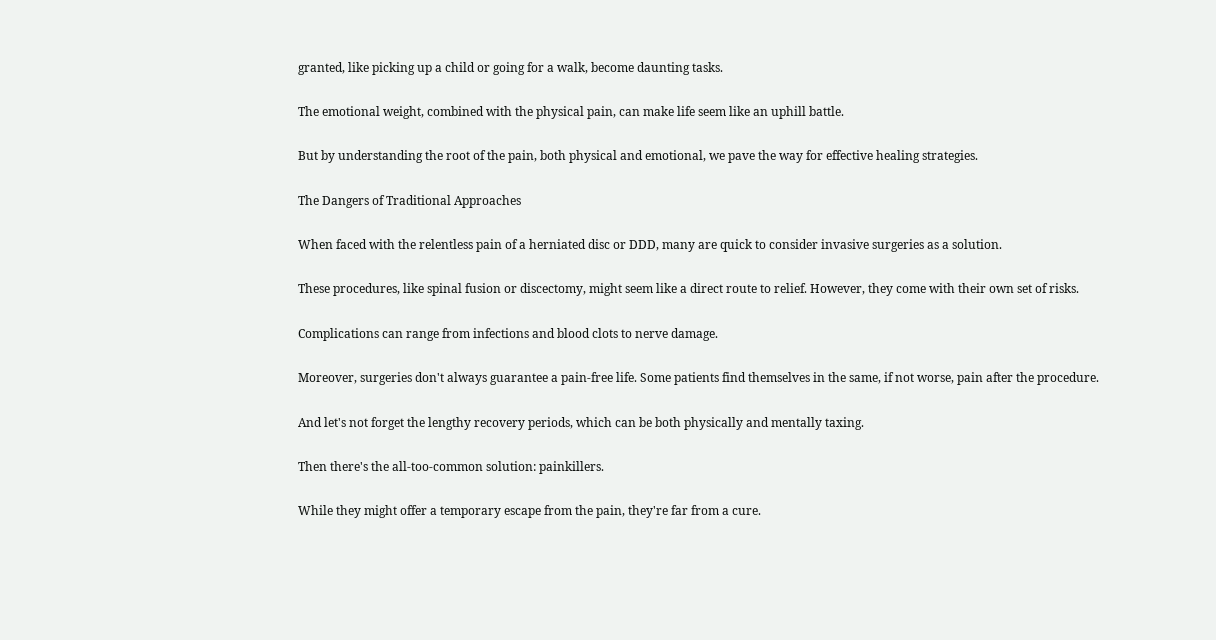granted, like picking up a child or going for a walk, become daunting tasks.

The emotional weight, combined with the physical pain, can make life seem like an uphill battle.

But by understanding the root of the pain, both physical and emotional, we pave the way for effective healing strategies.

The Dangers of Traditional Approaches

When faced with the relentless pain of a herniated disc or DDD, many are quick to consider invasive surgeries as a solution.

These procedures, like spinal fusion or discectomy, might seem like a direct route to relief. However, they come with their own set of risks.

Complications can range from infections and blood clots to nerve damage.

Moreover, surgeries don't always guarantee a pain-free life. Some patients find themselves in the same, if not worse, pain after the procedure.

And let's not forget the lengthy recovery periods, which can be both physically and mentally taxing.

Then there's the all-too-common solution: painkillers.

While they might offer a temporary escape from the pain, they're far from a cure.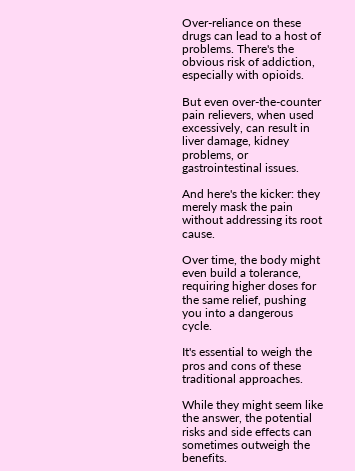Over-reliance on these drugs can lead to a host of problems. There's the obvious risk of addiction, especially with opioids.

But even over-the-counter pain relievers, when used excessively, can result in liver damage, kidney problems, or gastrointestinal issues.

And here's the kicker: they merely mask the pain without addressing its root cause.

Over time, the body might even build a tolerance, requiring higher doses for the same relief, pushing you into a dangerous cycle.

It's essential to weigh the pros and cons of these traditional approaches.

While they might seem like the answer, the potential risks and side effects can sometimes outweigh the benefits.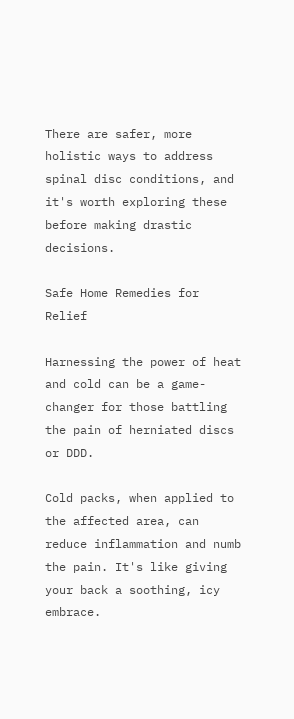There are safer, more holistic ways to address spinal disc conditions, and it's worth exploring these before making drastic decisions.

Safe Home Remedies for Relief

Harnessing the power of heat and cold can be a game-changer for those battling the pain of herniated discs or DDD.

Cold packs, when applied to the affected area, can reduce inflammation and numb the pain. It's like giving your back a soothing, icy embrace.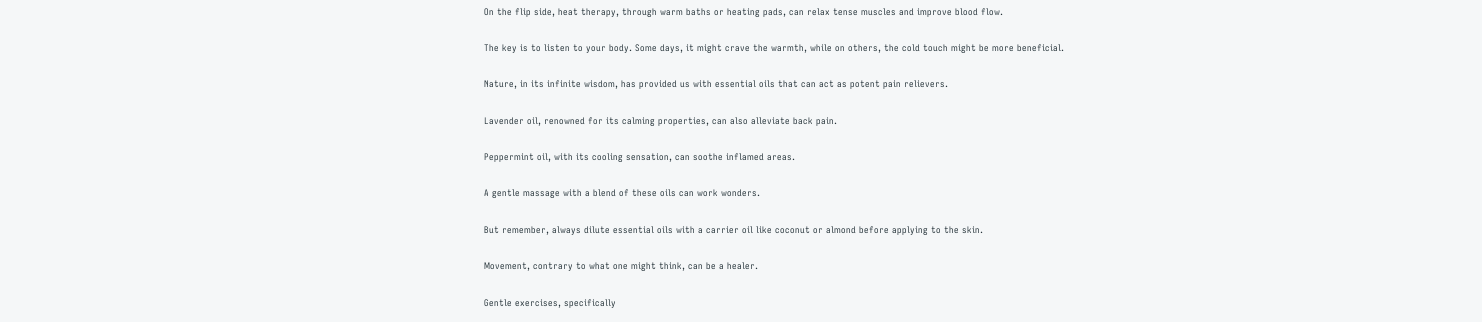On the flip side, heat therapy, through warm baths or heating pads, can relax tense muscles and improve blood flow.

The key is to listen to your body. Some days, it might crave the warmth, while on others, the cold touch might be more beneficial.

Nature, in its infinite wisdom, has provided us with essential oils that can act as potent pain relievers.

Lavender oil, renowned for its calming properties, can also alleviate back pain.

Peppermint oil, with its cooling sensation, can soothe inflamed areas.

A gentle massage with a blend of these oils can work wonders.

But remember, always dilute essential oils with a carrier oil like coconut or almond before applying to the skin.

Movement, contrary to what one might think, can be a healer.

Gentle exercises, specifically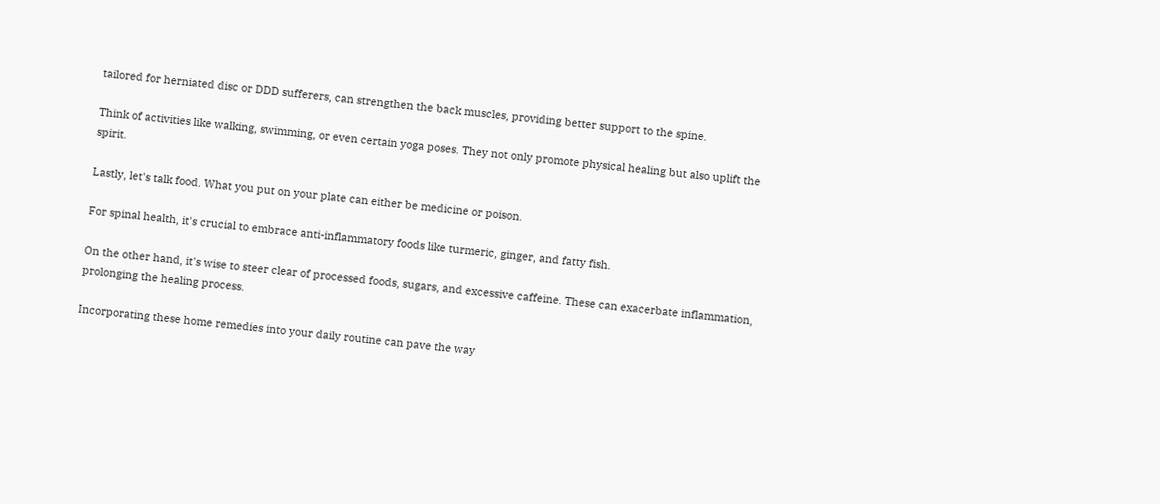tailored for herniated disc or DDD sufferers, can strengthen the back muscles, providing better support to the spine.

Think of activities like walking, swimming, or even certain yoga poses. They not only promote physical healing but also uplift the spirit.

Lastly, let's talk food. What you put on your plate can either be medicine or poison.

For spinal health, it's crucial to embrace anti-inflammatory foods like turmeric, ginger, and fatty fish.

On the other hand, it's wise to steer clear of processed foods, sugars, and excessive caffeine. These can exacerbate inflammation, prolonging the healing process.

Incorporating these home remedies into your daily routine can pave the way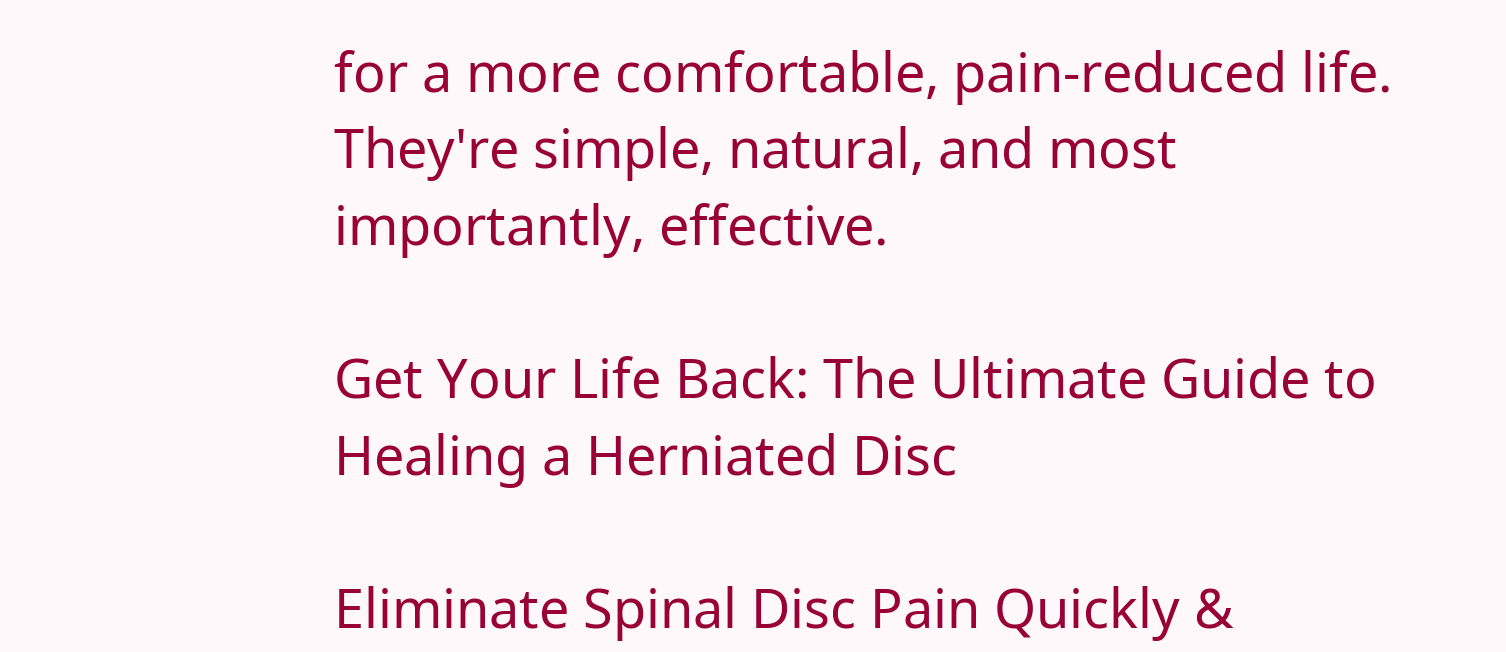for a more comfortable, pain-reduced life. They're simple, natural, and most importantly, effective.

Get Your Life Back: The Ultimate Guide to Healing a Herniated Disc

Eliminate Spinal Disc Pain Quickly &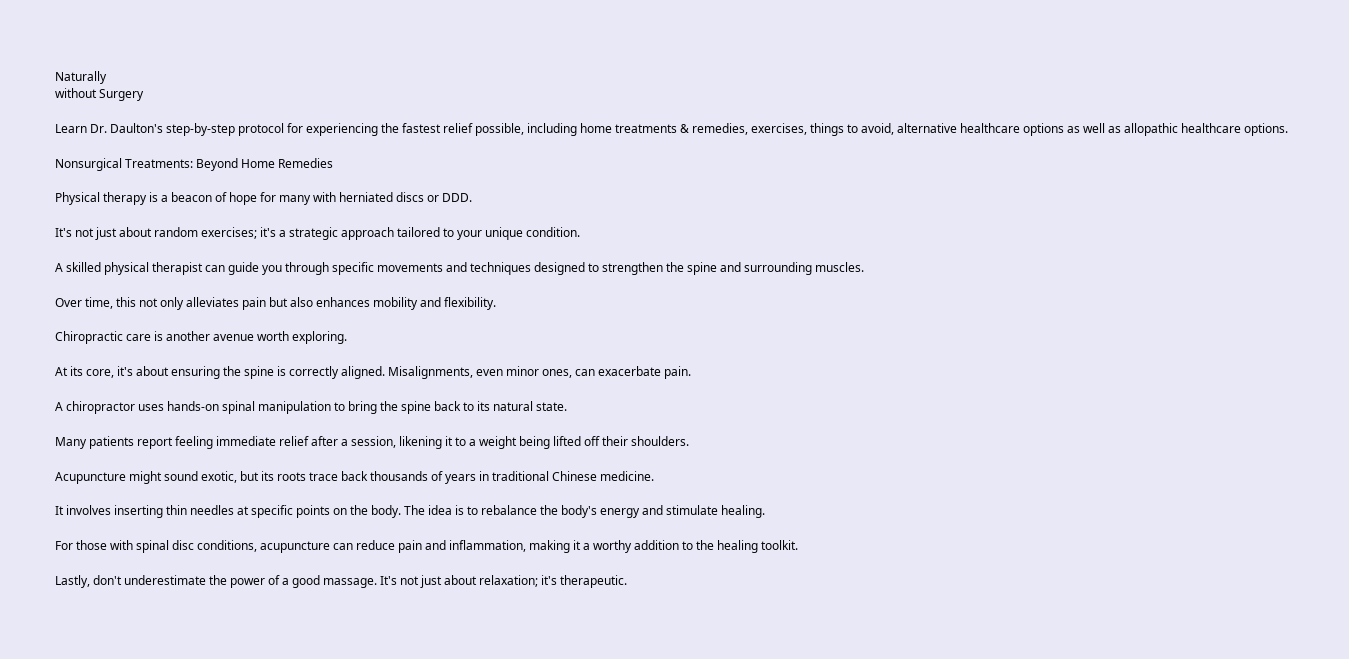Naturally
without Surgery

Learn Dr. Daulton's step-by-step protocol for experiencing the fastest relief possible, including home treatments & remedies, exercises, things to avoid, alternative healthcare options as well as allopathic healthcare options.

Nonsurgical Treatments: Beyond Home Remedies

Physical therapy is a beacon of hope for many with herniated discs or DDD.

It's not just about random exercises; it's a strategic approach tailored to your unique condition.

A skilled physical therapist can guide you through specific movements and techniques designed to strengthen the spine and surrounding muscles.

Over time, this not only alleviates pain but also enhances mobility and flexibility.

Chiropractic care is another avenue worth exploring.

At its core, it's about ensuring the spine is correctly aligned. Misalignments, even minor ones, can exacerbate pain.

A chiropractor uses hands-on spinal manipulation to bring the spine back to its natural state.

Many patients report feeling immediate relief after a session, likening it to a weight being lifted off their shoulders.

Acupuncture might sound exotic, but its roots trace back thousands of years in traditional Chinese medicine.

It involves inserting thin needles at specific points on the body. The idea is to rebalance the body's energy and stimulate healing.

For those with spinal disc conditions, acupuncture can reduce pain and inflammation, making it a worthy addition to the healing toolkit.

Lastly, don't underestimate the power of a good massage. It's not just about relaxation; it's therapeutic.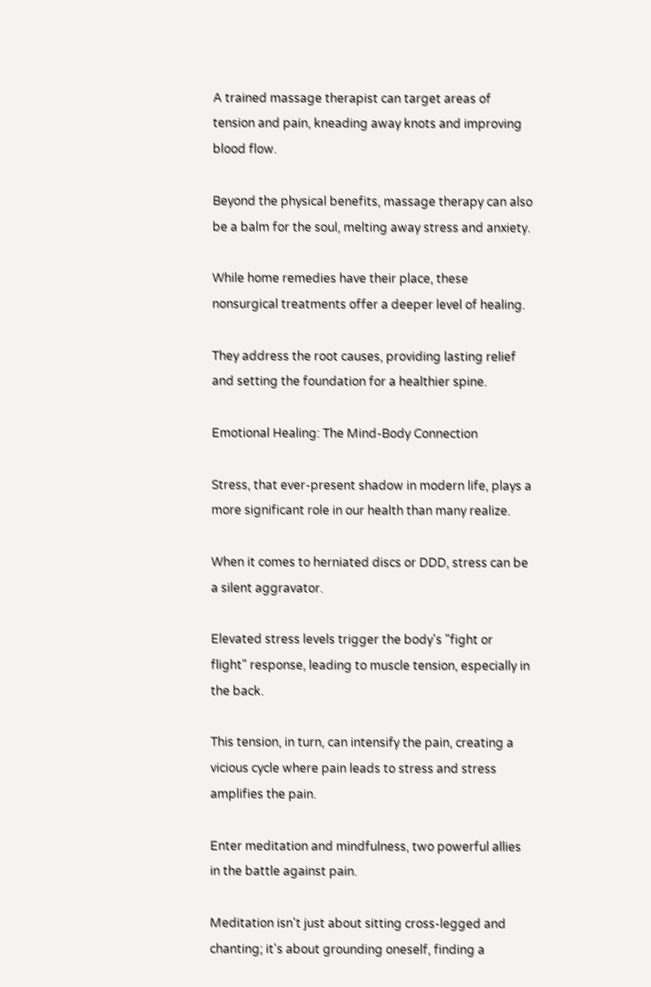A trained massage therapist can target areas of tension and pain, kneading away knots and improving blood flow.

Beyond the physical benefits, massage therapy can also be a balm for the soul, melting away stress and anxiety.

While home remedies have their place, these nonsurgical treatments offer a deeper level of healing.

They address the root causes, providing lasting relief and setting the foundation for a healthier spine.

Emotional Healing: The Mind-Body Connection

Stress, that ever-present shadow in modern life, plays a more significant role in our health than many realize.

When it comes to herniated discs or DDD, stress can be a silent aggravator.

Elevated stress levels trigger the body's "fight or flight" response, leading to muscle tension, especially in the back.

This tension, in turn, can intensify the pain, creating a vicious cycle where pain leads to stress and stress amplifies the pain.

Enter meditation and mindfulness, two powerful allies in the battle against pain.

Meditation isn't just about sitting cross-legged and chanting; it's about grounding oneself, finding a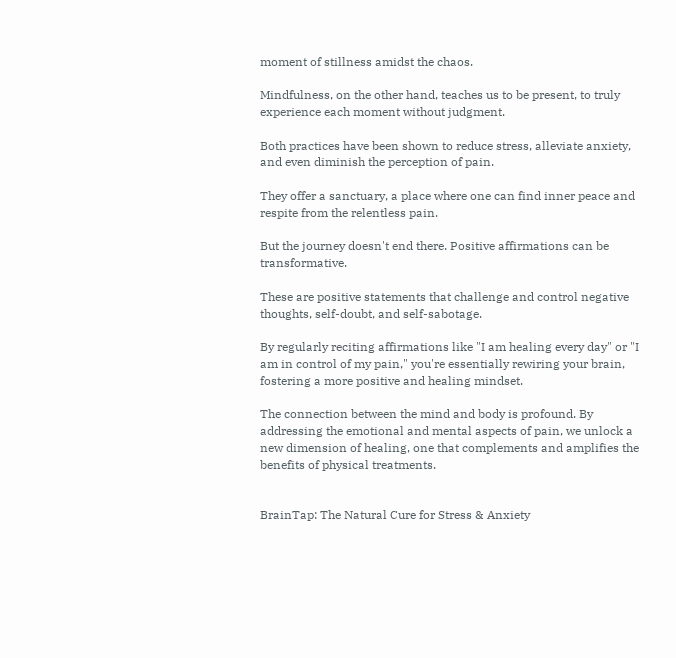moment of stillness amidst the chaos.

Mindfulness, on the other hand, teaches us to be present, to truly experience each moment without judgment.

Both practices have been shown to reduce stress, alleviate anxiety, and even diminish the perception of pain.

They offer a sanctuary, a place where one can find inner peace and respite from the relentless pain.

But the journey doesn't end there. Positive affirmations can be transformative.

These are positive statements that challenge and control negative thoughts, self-doubt, and self-sabotage.

By regularly reciting affirmations like "I am healing every day" or "I am in control of my pain," you're essentially rewiring your brain, fostering a more positive and healing mindset.

The connection between the mind and body is profound. By addressing the emotional and mental aspects of pain, we unlock a new dimension of healing, one that complements and amplifies the benefits of physical treatments.


BrainTap: The Natural Cure for Stress & Anxiety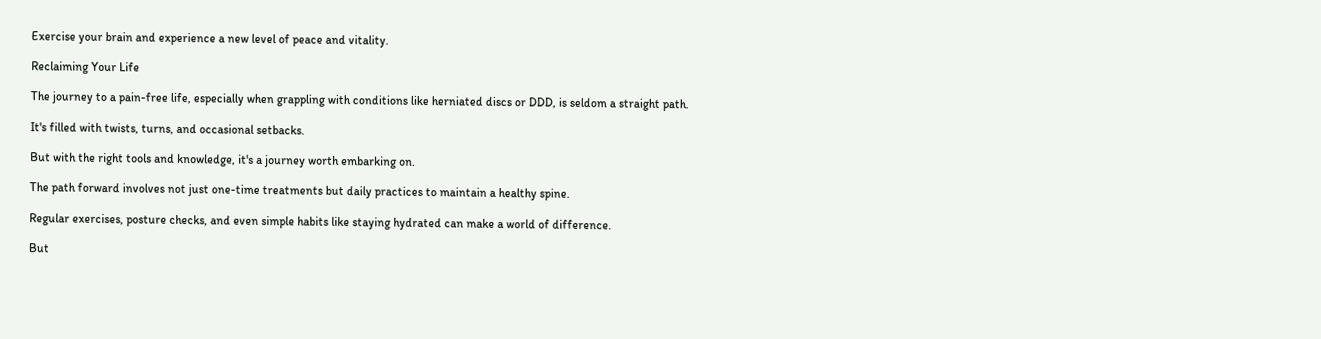Exercise your brain and experience a new level of peace and vitality.

Reclaiming Your Life

The journey to a pain-free life, especially when grappling with conditions like herniated discs or DDD, is seldom a straight path.

It's filled with twists, turns, and occasional setbacks.

But with the right tools and knowledge, it's a journey worth embarking on.

The path forward involves not just one-time treatments but daily practices to maintain a healthy spine.

Regular exercises, posture checks, and even simple habits like staying hydrated can make a world of difference.

But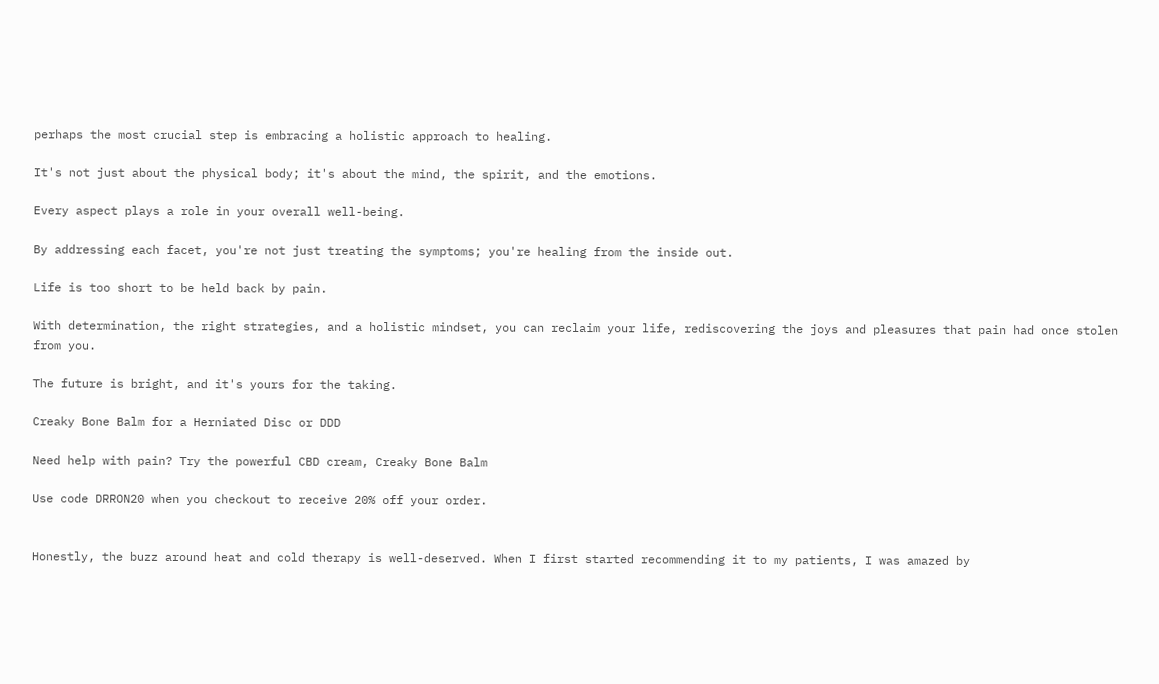perhaps the most crucial step is embracing a holistic approach to healing.

It's not just about the physical body; it's about the mind, the spirit, and the emotions.

Every aspect plays a role in your overall well-being.

By addressing each facet, you're not just treating the symptoms; you're healing from the inside out.

Life is too short to be held back by pain.

With determination, the right strategies, and a holistic mindset, you can reclaim your life, rediscovering the joys and pleasures that pain had once stolen from you.

The future is bright, and it's yours for the taking.

Creaky Bone Balm for a Herniated Disc or DDD

Need help with pain? Try the powerful CBD cream, Creaky Bone Balm

Use code DRRON20 when you checkout to receive 20% off your order.


Honestly, the buzz around heat and cold therapy is well-deserved. When I first started recommending it to my patients, I was amazed by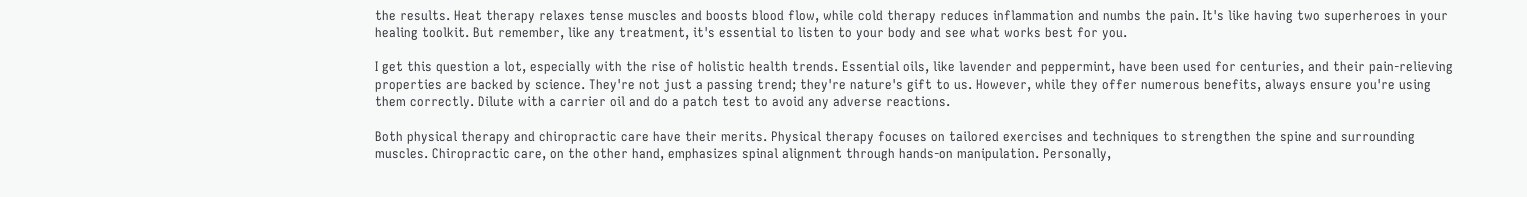the results. Heat therapy relaxes tense muscles and boosts blood flow, while cold therapy reduces inflammation and numbs the pain. It's like having two superheroes in your healing toolkit. But remember, like any treatment, it's essential to listen to your body and see what works best for you.

I get this question a lot, especially with the rise of holistic health trends. Essential oils, like lavender and peppermint, have been used for centuries, and their pain-relieving properties are backed by science. They're not just a passing trend; they're nature's gift to us. However, while they offer numerous benefits, always ensure you're using them correctly. Dilute with a carrier oil and do a patch test to avoid any adverse reactions.

Both physical therapy and chiropractic care have their merits. Physical therapy focuses on tailored exercises and techniques to strengthen the spine and surrounding muscles. Chiropractic care, on the other hand, emphasizes spinal alignment through hands-on manipulation. Personally,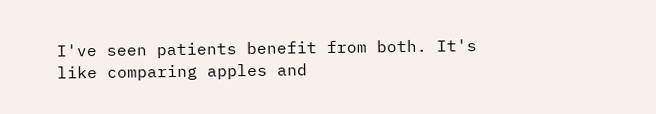I've seen patients benefit from both. It's like comparing apples and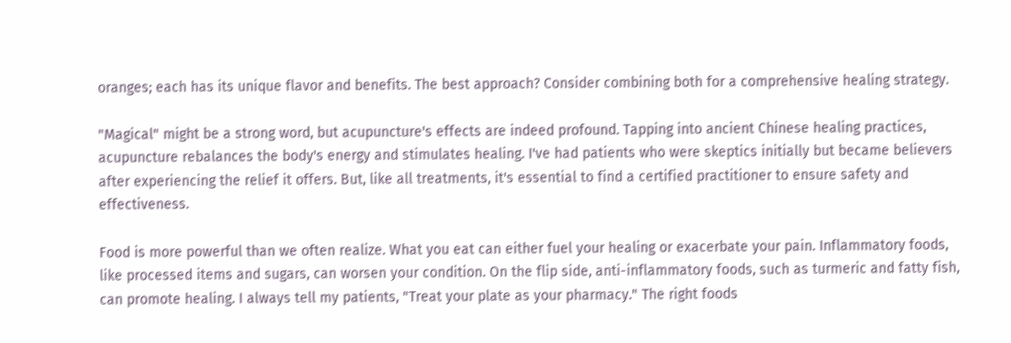oranges; each has its unique flavor and benefits. The best approach? Consider combining both for a comprehensive healing strategy.

"Magical" might be a strong word, but acupuncture's effects are indeed profound. Tapping into ancient Chinese healing practices, acupuncture rebalances the body's energy and stimulates healing. I've had patients who were skeptics initially but became believers after experiencing the relief it offers. But, like all treatments, it's essential to find a certified practitioner to ensure safety and effectiveness.

Food is more powerful than we often realize. What you eat can either fuel your healing or exacerbate your pain. Inflammatory foods, like processed items and sugars, can worsen your condition. On the flip side, anti-inflammatory foods, such as turmeric and fatty fish, can promote healing. I always tell my patients, "Treat your plate as your pharmacy." The right foods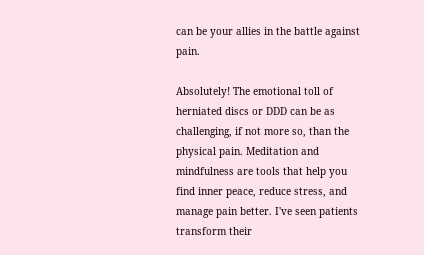can be your allies in the battle against pain.

Absolutely! The emotional toll of herniated discs or DDD can be as challenging, if not more so, than the physical pain. Meditation and mindfulness are tools that help you find inner peace, reduce stress, and manage pain better. I've seen patients transform their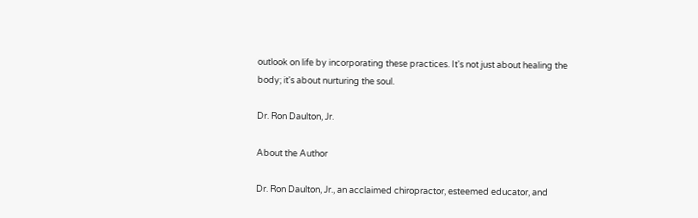outlook on life by incorporating these practices. It's not just about healing the body; it's about nurturing the soul.

Dr. Ron Daulton, Jr.

About the Author

Dr. Ron Daulton, Jr., an acclaimed chiropractor, esteemed educator, and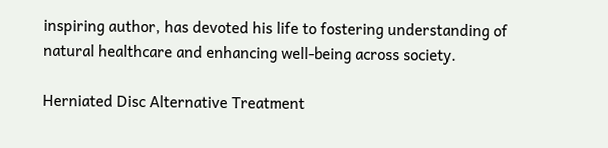inspiring author, has devoted his life to fostering understanding of natural healthcare and enhancing well-being across society.

Herniated Disc Alternative Treatment